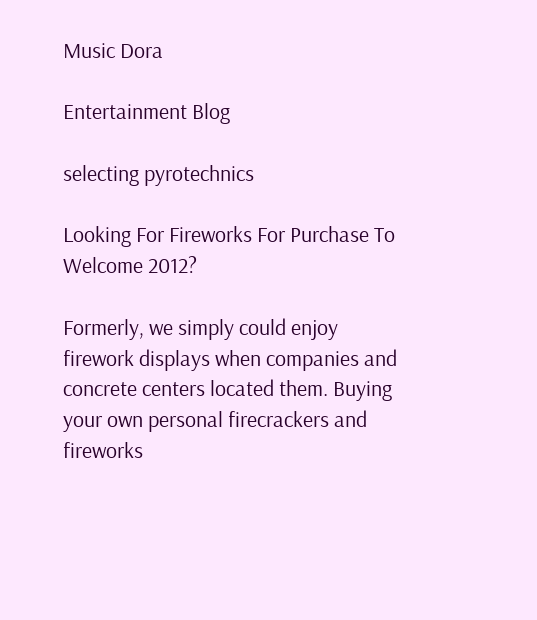Music Dora

Entertainment Blog

selecting pyrotechnics

Looking For Fireworks For Purchase To Welcome 2012?

Formerly, we simply could enjoy firework displays when companies and concrete centers located them. Buying your own personal firecrackers and fireworks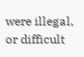were illegal, or difficult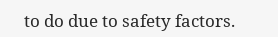to do due to safety factors.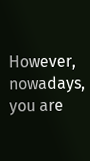However, nowadays, you are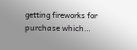getting fireworks for purchase which…